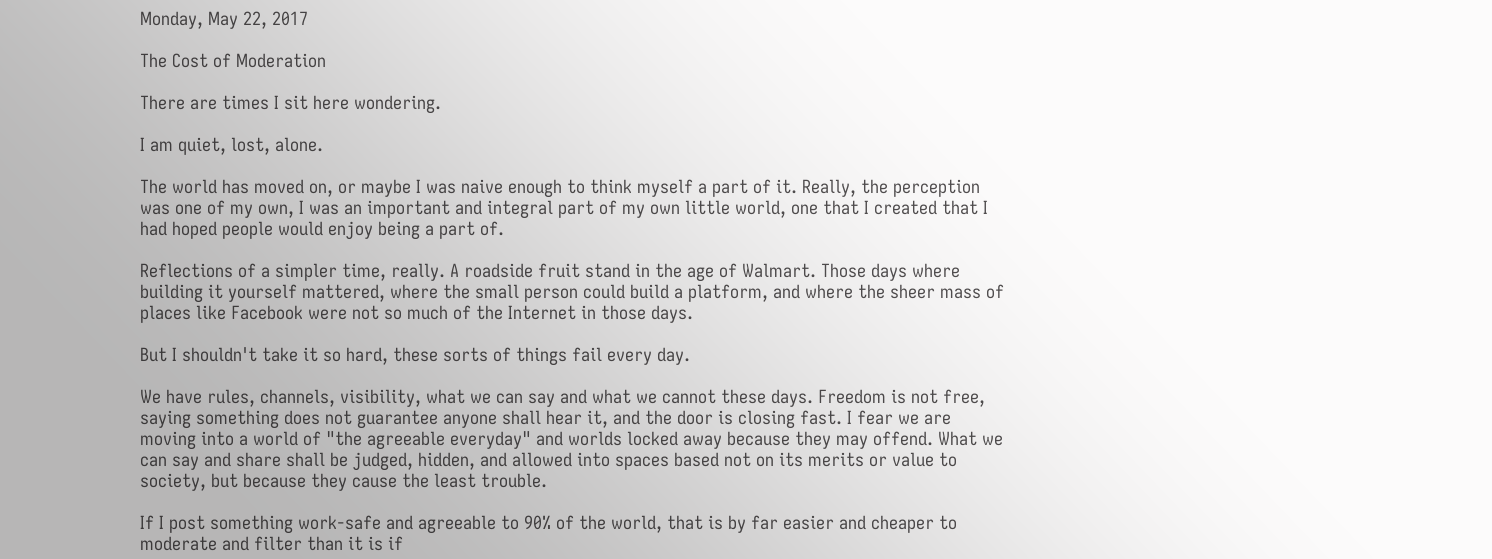Monday, May 22, 2017

The Cost of Moderation

There are times I sit here wondering.

I am quiet, lost, alone.

The world has moved on, or maybe I was naive enough to think myself a part of it. Really, the perception was one of my own, I was an important and integral part of my own little world, one that I created that I had hoped people would enjoy being a part of.

Reflections of a simpler time, really. A roadside fruit stand in the age of Walmart. Those days where building it yourself mattered, where the small person could build a platform, and where the sheer mass of places like Facebook were not so much of the Internet in those days.

But I shouldn't take it so hard, these sorts of things fail every day.

We have rules, channels, visibility, what we can say and what we cannot these days. Freedom is not free, saying something does not guarantee anyone shall hear it, and the door is closing fast. I fear we are moving into a world of "the agreeable everyday" and worlds locked away because they may offend. What we can say and share shall be judged, hidden, and allowed into spaces based not on its merits or value to society, but because they cause the least trouble.

If I post something work-safe and agreeable to 90% of the world, that is by far easier and cheaper to moderate and filter than it is if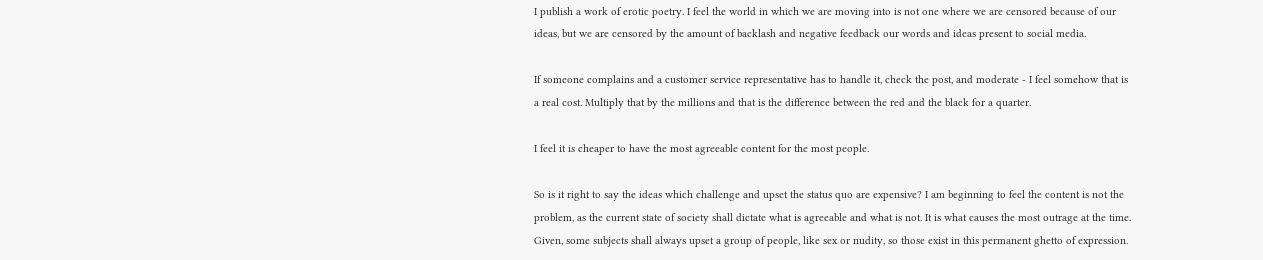I publish a work of erotic poetry. I feel the world in which we are moving into is not one where we are censored because of our ideas, but we are censored by the amount of backlash and negative feedback our words and ideas present to social media.

If someone complains and a customer service representative has to handle it, check the post, and moderate - I feel somehow that is a real cost. Multiply that by the millions and that is the difference between the red and the black for a quarter.

I feel it is cheaper to have the most agreeable content for the most people.

So is it right to say the ideas which challenge and upset the status quo are expensive? I am beginning to feel the content is not the problem, as the current state of society shall dictate what is agreeable and what is not. It is what causes the most outrage at the time. Given, some subjects shall always upset a group of people, like sex or nudity, so those exist in this permanent ghetto of expression.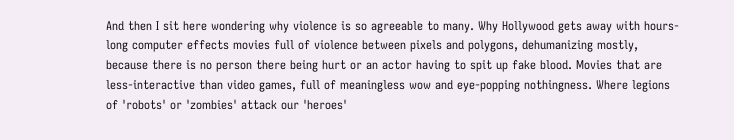And then I sit here wondering why violence is so agreeable to many. Why Hollywood gets away with hours-long computer effects movies full of violence between pixels and polygons, dehumanizing mostly, because there is no person there being hurt or an actor having to spit up fake blood. Movies that are less-interactive than video games, full of meaningless wow and eye-popping nothingness. Where legions of 'robots' or 'zombies' attack our 'heroes'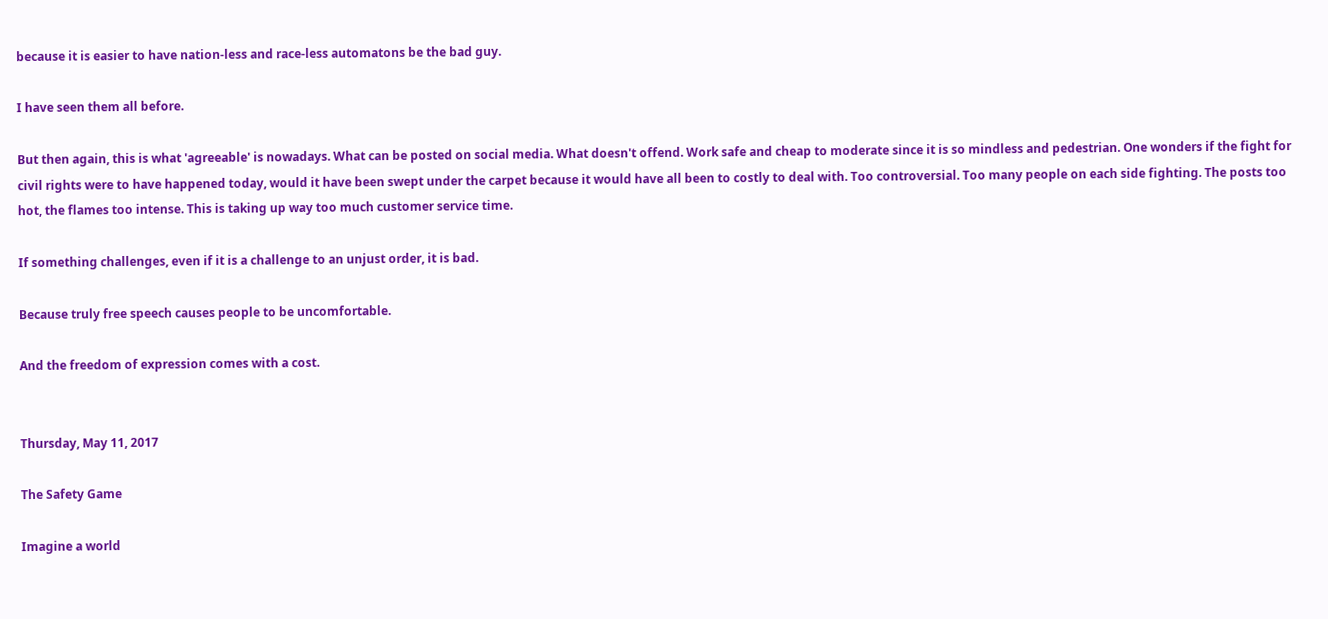because it is easier to have nation-less and race-less automatons be the bad guy.

I have seen them all before.

But then again, this is what 'agreeable' is nowadays. What can be posted on social media. What doesn't offend. Work safe and cheap to moderate since it is so mindless and pedestrian. One wonders if the fight for civil rights were to have happened today, would it have been swept under the carpet because it would have all been to costly to deal with. Too controversial. Too many people on each side fighting. The posts too hot, the flames too intense. This is taking up way too much customer service time.

If something challenges, even if it is a challenge to an unjust order, it is bad.

Because truly free speech causes people to be uncomfortable.

And the freedom of expression comes with a cost.


Thursday, May 11, 2017

The Safety Game

Imagine a world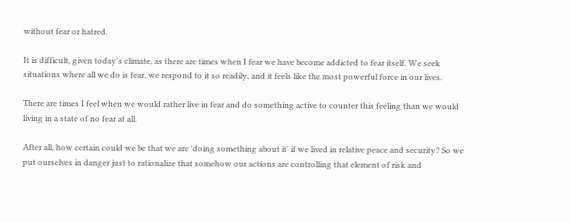without fear or hatred.

It is difficult, given today's climate, as there are times when I fear we have become addicted to fear itself. We seek situations where all we do is fear, we respond to it so readily, and it feels like the most powerful force in our lives.

There are times I feel when we would rather live in fear and do something active to counter this feeling than we would living in a state of no fear at all.

After all, how certain could we be that we are 'doing something about it' if we lived in relative peace and security? So we put ourselves in danger just to rationalize that somehow our actions are controlling that element of risk and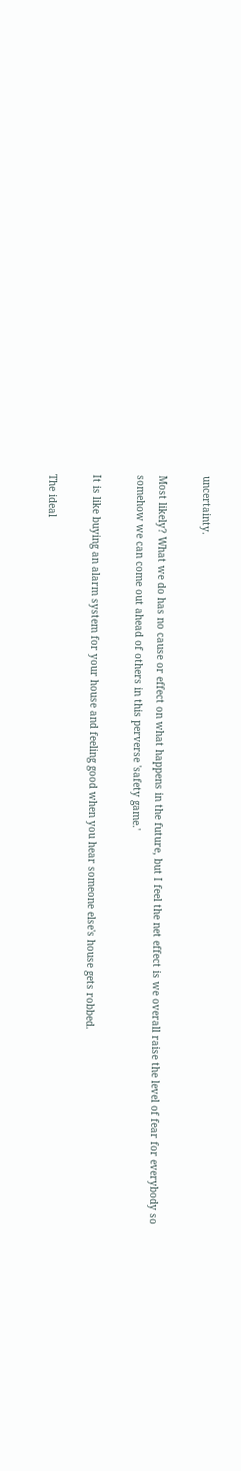uncertainty.

Most likely? What we do has no cause or effect on what happens in the future, but I feel the net effect is we overall raise the level of fear for everybody so somehow we can come out ahead of others in this perverse 'safety game.'

It is like buying an alarm system for your house and feeling good when you hear someone else's house gets robbed.

The ideal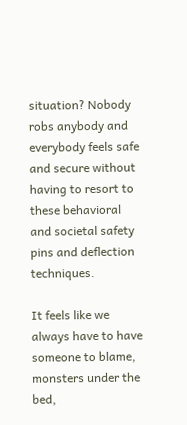situation? Nobody robs anybody and everybody feels safe and secure without having to resort to these behavioral and societal safety pins and deflection techniques.

It feels like we always have to have someone to blame, monsters under the bed,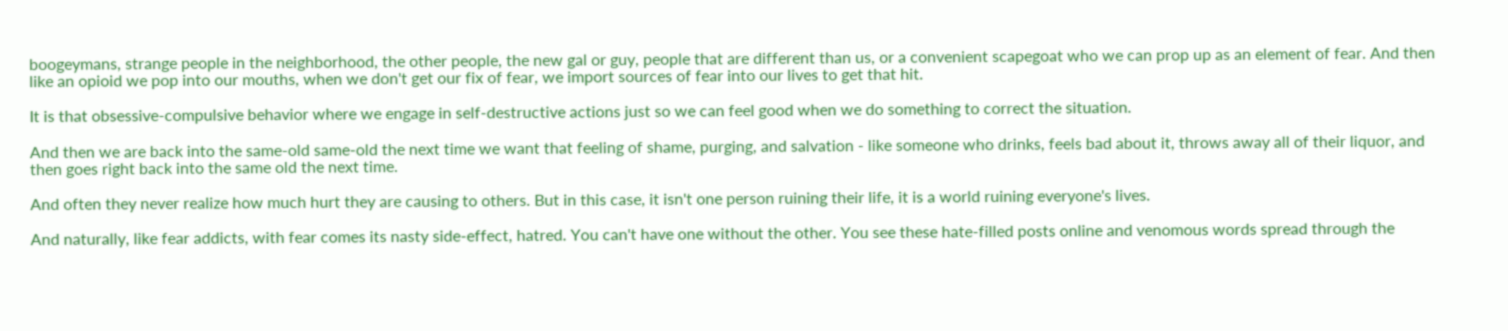boogeymans, strange people in the neighborhood, the other people, the new gal or guy, people that are different than us, or a convenient scapegoat who we can prop up as an element of fear. And then like an opioid we pop into our mouths, when we don't get our fix of fear, we import sources of fear into our lives to get that hit.

It is that obsessive-compulsive behavior where we engage in self-destructive actions just so we can feel good when we do something to correct the situation.

And then we are back into the same-old same-old the next time we want that feeling of shame, purging, and salvation - like someone who drinks, feels bad about it, throws away all of their liquor, and then goes right back into the same old the next time.

And often they never realize how much hurt they are causing to others. But in this case, it isn't one person ruining their life, it is a world ruining everyone's lives.

And naturally, like fear addicts, with fear comes its nasty side-effect, hatred. You can't have one without the other. You see these hate-filled posts online and venomous words spread through the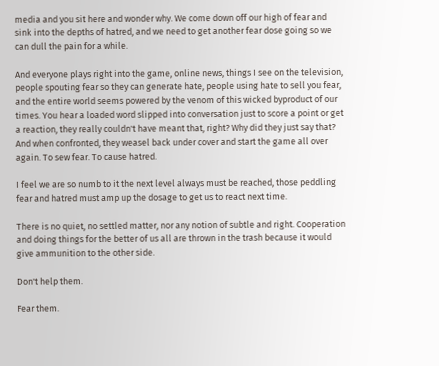media and you sit here and wonder why. We come down off our high of fear and sink into the depths of hatred, and we need to get another fear dose going so we can dull the pain for a while.

And everyone plays right into the game, online news, things I see on the television, people spouting fear so they can generate hate, people using hate to sell you fear, and the entire world seems powered by the venom of this wicked byproduct of our times. You hear a loaded word slipped into conversation just to score a point or get a reaction, they really couldn't have meant that, right? Why did they just say that? And when confronted, they weasel back under cover and start the game all over again. To sew fear. To cause hatred.

I feel we are so numb to it the next level always must be reached, those peddling fear and hatred must amp up the dosage to get us to react next time.

There is no quiet, no settled matter, nor any notion of subtle and right. Cooperation and doing things for the better of us all are thrown in the trash because it would give ammunition to the other side.

Don't help them.

Fear them.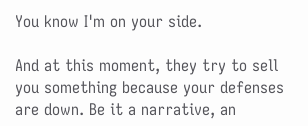You know I'm on your side.

And at this moment, they try to sell you something because your defenses are down. Be it a narrative, an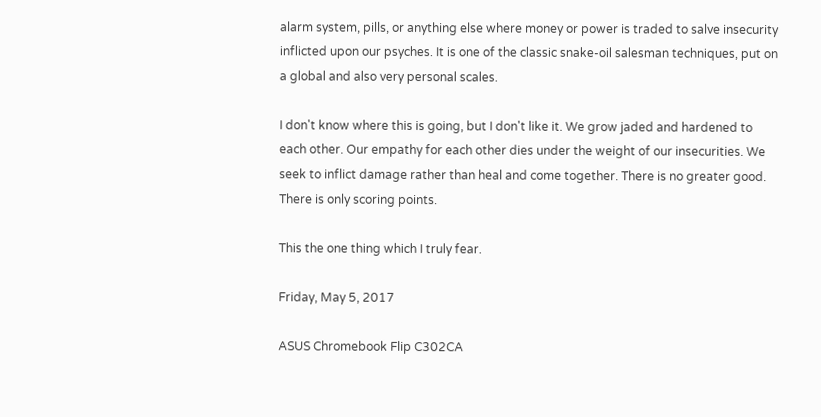alarm system, pills, or anything else where money or power is traded to salve insecurity inflicted upon our psyches. It is one of the classic snake-oil salesman techniques, put on a global and also very personal scales.

I don't know where this is going, but I don't like it. We grow jaded and hardened to each other. Our empathy for each other dies under the weight of our insecurities. We seek to inflict damage rather than heal and come together. There is no greater good. There is only scoring points.

This the one thing which I truly fear.

Friday, May 5, 2017

ASUS Chromebook Flip C302CA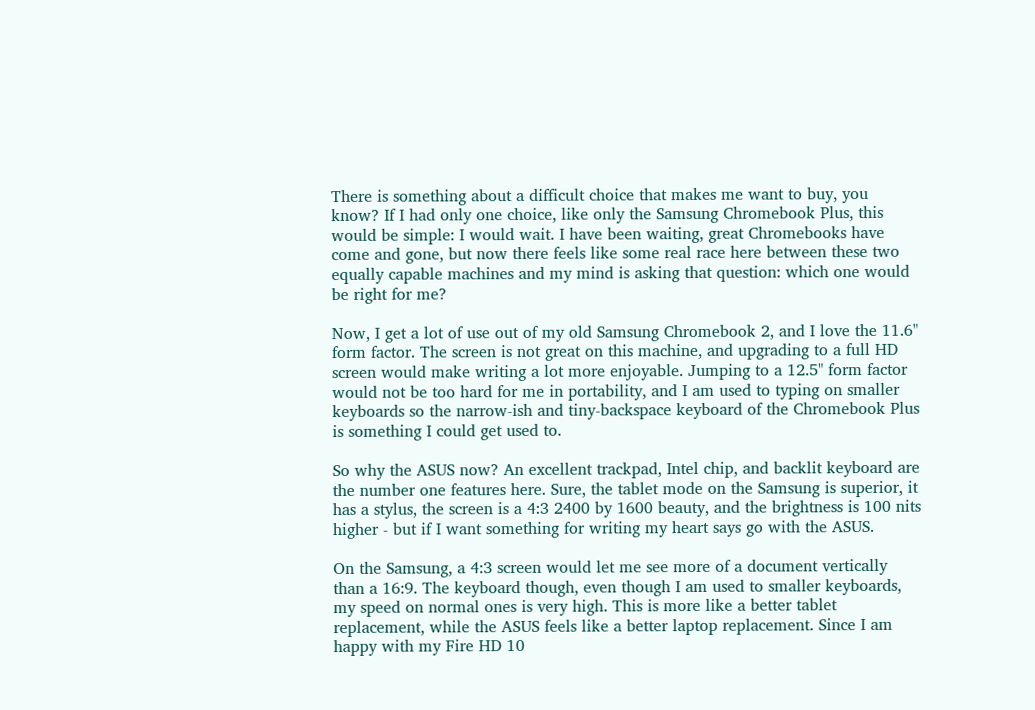There is something about a difficult choice that makes me want to buy, you know? If I had only one choice, like only the Samsung Chromebook Plus, this would be simple: I would wait. I have been waiting, great Chromebooks have come and gone, but now there feels like some real race here between these two equally capable machines and my mind is asking that question: which one would be right for me?

Now, I get a lot of use out of my old Samsung Chromebook 2, and I love the 11.6" form factor. The screen is not great on this machine, and upgrading to a full HD screen would make writing a lot more enjoyable. Jumping to a 12.5" form factor would not be too hard for me in portability, and I am used to typing on smaller keyboards so the narrow-ish and tiny-backspace keyboard of the Chromebook Plus is something I could get used to.

So why the ASUS now? An excellent trackpad, Intel chip, and backlit keyboard are the number one features here. Sure, the tablet mode on the Samsung is superior, it has a stylus, the screen is a 4:3 2400 by 1600 beauty, and the brightness is 100 nits higher - but if I want something for writing my heart says go with the ASUS.

On the Samsung, a 4:3 screen would let me see more of a document vertically than a 16:9. The keyboard though, even though I am used to smaller keyboards, my speed on normal ones is very high. This is more like a better tablet replacement, while the ASUS feels like a better laptop replacement. Since I am happy with my Fire HD 10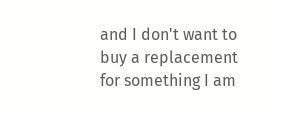and I don't want to buy a replacement for something I am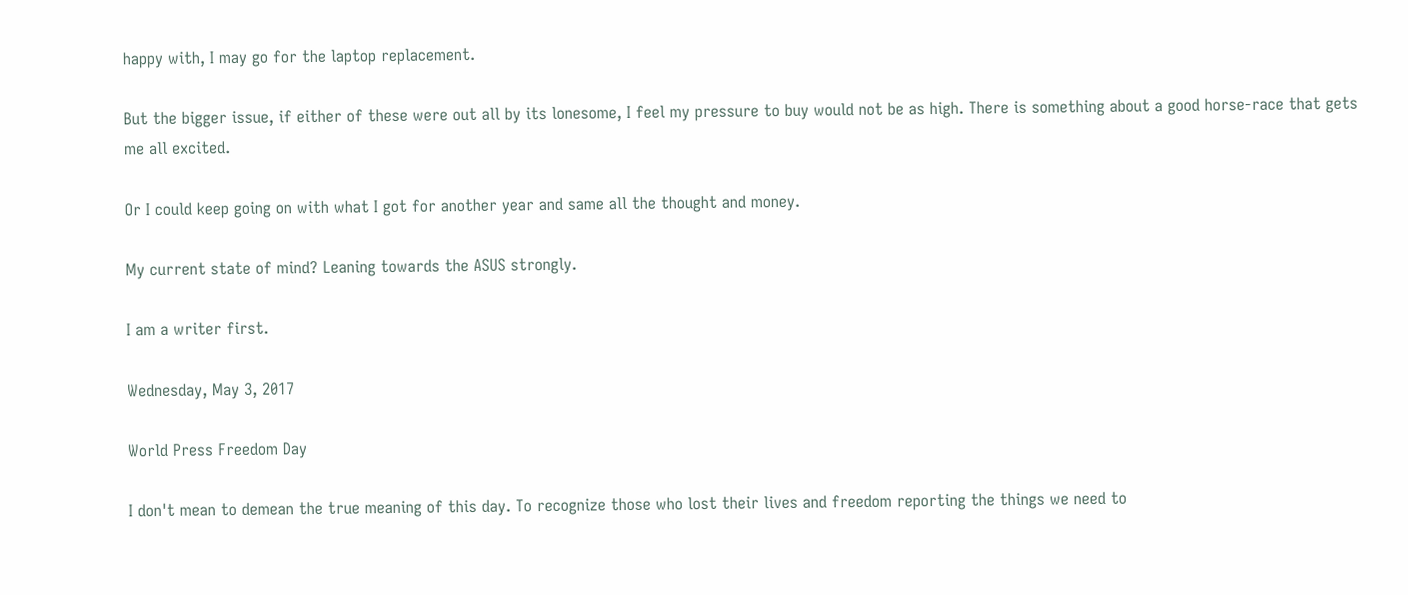happy with, I may go for the laptop replacement.

But the bigger issue, if either of these were out all by its lonesome, I feel my pressure to buy would not be as high. There is something about a good horse-race that gets me all excited.

Or I could keep going on with what I got for another year and same all the thought and money.

My current state of mind? Leaning towards the ASUS strongly.

I am a writer first.

Wednesday, May 3, 2017

World Press Freedom Day

I don't mean to demean the true meaning of this day. To recognize those who lost their lives and freedom reporting the things we need to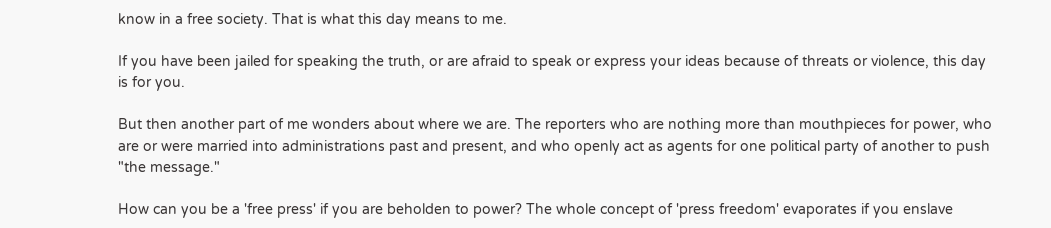know in a free society. That is what this day means to me.

If you have been jailed for speaking the truth, or are afraid to speak or express your ideas because of threats or violence, this day is for you.

But then another part of me wonders about where we are. The reporters who are nothing more than mouthpieces for power, who are or were married into administrations past and present, and who openly act as agents for one political party of another to push "the message."

How can you be a 'free press' if you are beholden to power? The whole concept of 'press freedom' evaporates if you enslave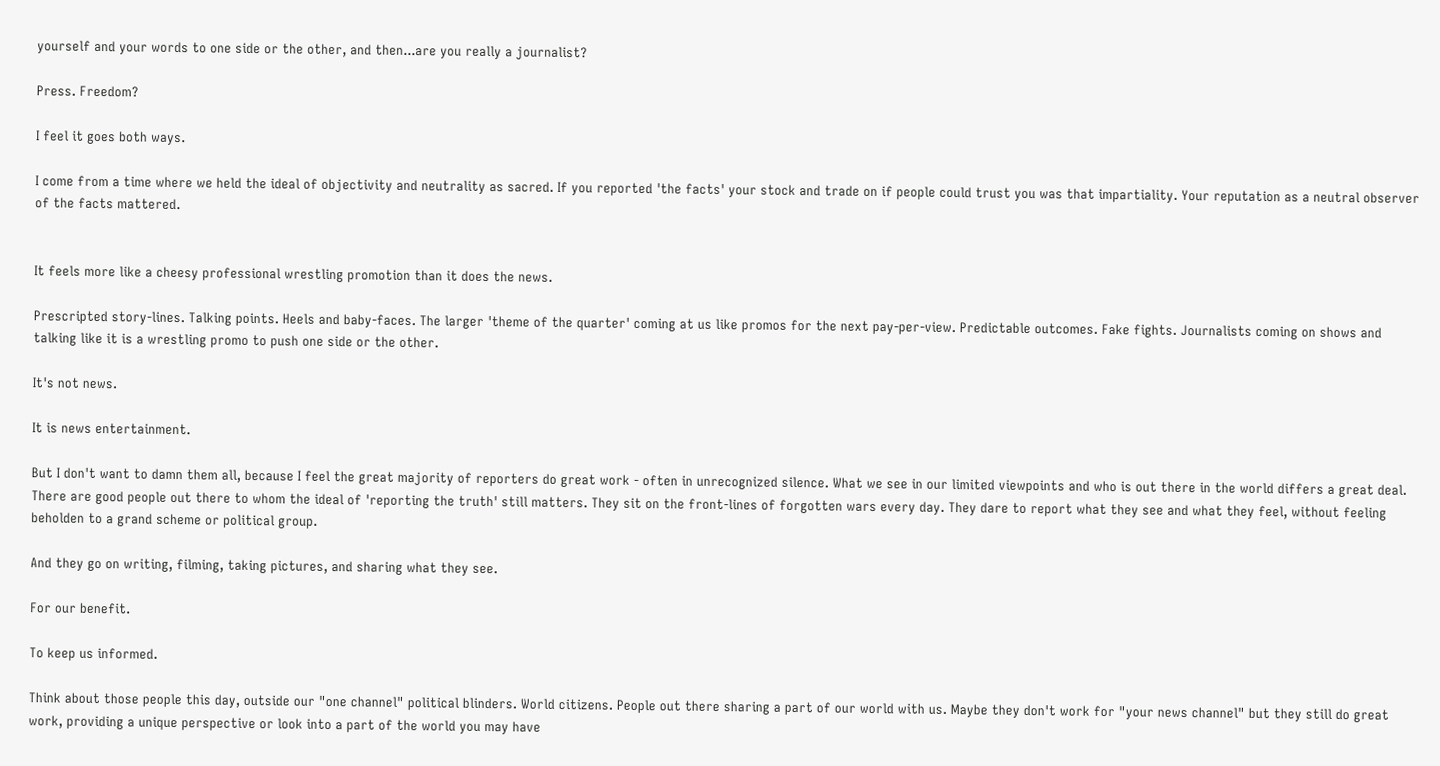yourself and your words to one side or the other, and then...are you really a journalist?

Press. Freedom?

I feel it goes both ways.

I come from a time where we held the ideal of objectivity and neutrality as sacred. If you reported 'the facts' your stock and trade on if people could trust you was that impartiality. Your reputation as a neutral observer of the facts mattered.


It feels more like a cheesy professional wrestling promotion than it does the news.

Prescripted story-lines. Talking points. Heels and baby-faces. The larger 'theme of the quarter' coming at us like promos for the next pay-per-view. Predictable outcomes. Fake fights. Journalists coming on shows and talking like it is a wrestling promo to push one side or the other.

It's not news.

It is news entertainment.

But I don't want to damn them all, because I feel the great majority of reporters do great work - often in unrecognized silence. What we see in our limited viewpoints and who is out there in the world differs a great deal. There are good people out there to whom the ideal of 'reporting the truth' still matters. They sit on the front-lines of forgotten wars every day. They dare to report what they see and what they feel, without feeling beholden to a grand scheme or political group.

And they go on writing, filming, taking pictures, and sharing what they see.

For our benefit.

To keep us informed.

Think about those people this day, outside our "one channel" political blinders. World citizens. People out there sharing a part of our world with us. Maybe they don't work for "your news channel" but they still do great work, providing a unique perspective or look into a part of the world you may have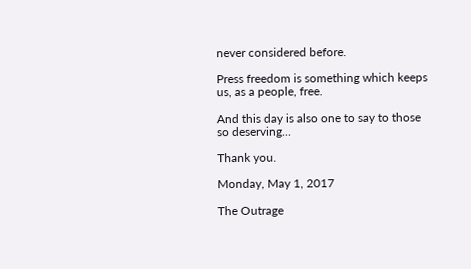never considered before.

Press freedom is something which keeps us, as a people, free.

And this day is also one to say to those so deserving...

Thank you.

Monday, May 1, 2017

The Outrage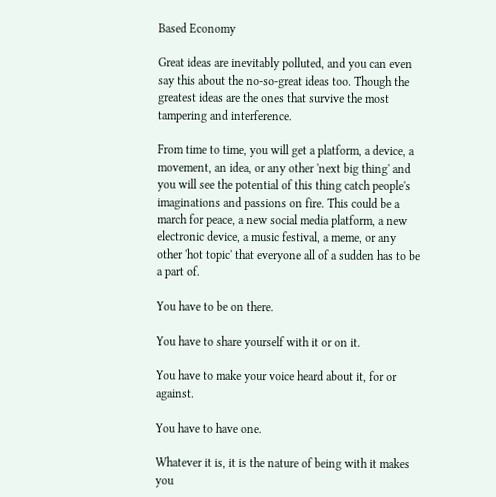Based Economy

Great ideas are inevitably polluted, and you can even say this about the no-so-great ideas too. Though the greatest ideas are the ones that survive the most tampering and interference.

From time to time, you will get a platform, a device, a movement, an idea, or any other 'next big thing' and you will see the potential of this thing catch people's imaginations and passions on fire. This could be a march for peace, a new social media platform, a new electronic device, a music festival, a meme, or any other 'hot topic' that everyone all of a sudden has to be a part of.

You have to be on there.

You have to share yourself with it or on it.

You have to make your voice heard about it, for or against.

You have to have one.

Whatever it is, it is the nature of being with it makes you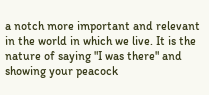a notch more important and relevant in the world in which we live. It is the nature of saying "I was there" and showing your peacock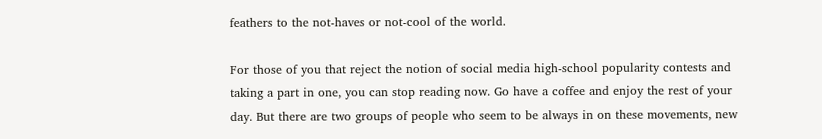feathers to the not-haves or not-cool of the world.

For those of you that reject the notion of social media high-school popularity contests and taking a part in one, you can stop reading now. Go have a coffee and enjoy the rest of your day. But there are two groups of people who seem to be always in on these movements, new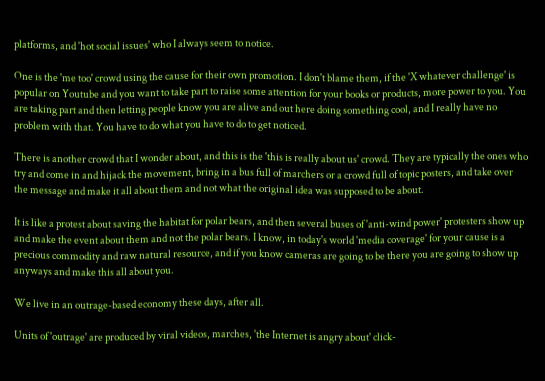platforms, and 'hot social issues' who I always seem to notice.

One is the 'me too' crowd using the cause for their own promotion. I don't blame them, if the 'X whatever challenge' is popular on Youtube and you want to take part to raise some attention for your books or products, more power to you. You are taking part and then letting people know you are alive and out here doing something cool, and I really have no problem with that. You have to do what you have to do to get noticed.

There is another crowd that I wonder about, and this is the 'this is really about us' crowd. They are typically the ones who try and come in and hijack the movement, bring in a bus full of marchers or a crowd full of topic posters, and take over the message and make it all about them and not what the original idea was supposed to be about.

It is like a protest about saving the habitat for polar bears, and then several buses of 'anti-wind power' protesters show up and make the event about them and not the polar bears. I know, in today's world 'media coverage' for your cause is a precious commodity and raw natural resource, and if you know cameras are going to be there you are going to show up anyways and make this all about you.

We live in an outrage-based economy these days, after all.

Units of 'outrage' are produced by viral videos, marches, 'the Internet is angry about' click-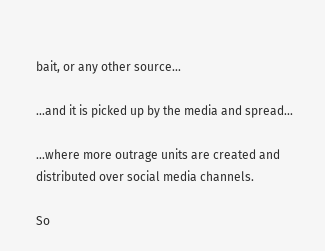bait, or any other source...

...and it is picked up by the media and spread...

...where more outrage units are created and distributed over social media channels.

So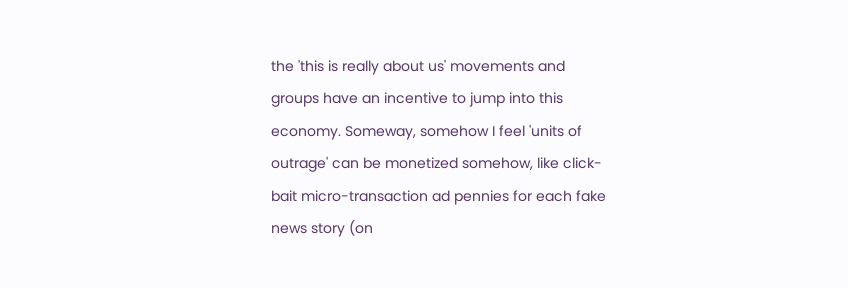the 'this is really about us' movements and groups have an incentive to jump into this economy. Someway, somehow I feel 'units of outrage' can be monetized somehow, like click-bait micro-transaction ad pennies for each fake news story (on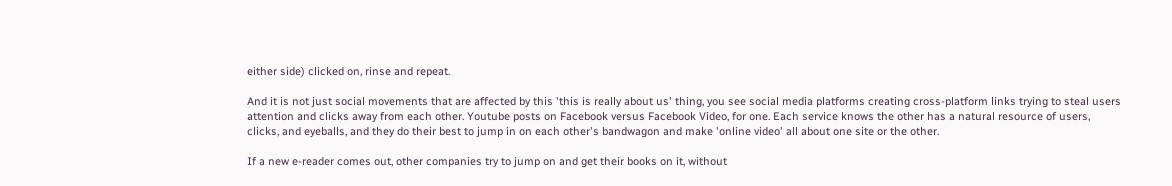either side) clicked on, rinse and repeat.

And it is not just social movements that are affected by this 'this is really about us' thing, you see social media platforms creating cross-platform links trying to steal users attention and clicks away from each other. Youtube posts on Facebook versus Facebook Video, for one. Each service knows the other has a natural resource of users, clicks, and eyeballs, and they do their best to jump in on each other's bandwagon and make 'online video' all about one site or the other.

If a new e-reader comes out, other companies try to jump on and get their books on it, without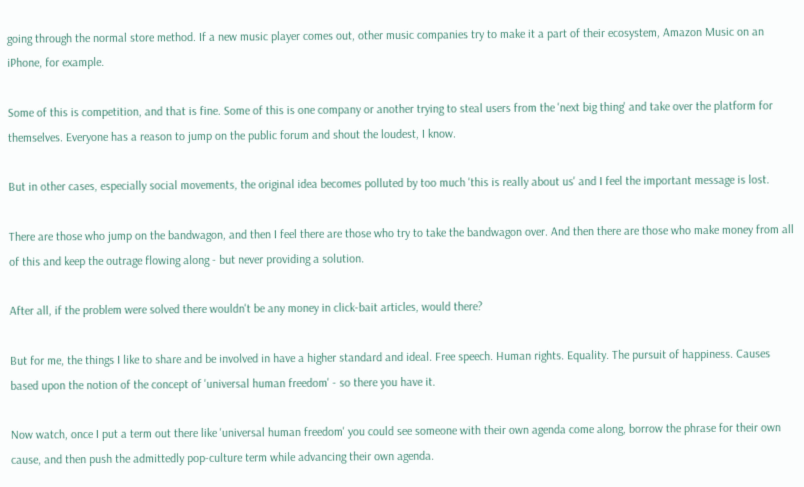going through the normal store method. If a new music player comes out, other music companies try to make it a part of their ecosystem, Amazon Music on an iPhone, for example.

Some of this is competition, and that is fine. Some of this is one company or another trying to steal users from the 'next big thing' and take over the platform for themselves. Everyone has a reason to jump on the public forum and shout the loudest, I know.

But in other cases, especially social movements, the original idea becomes polluted by too much 'this is really about us' and I feel the important message is lost.

There are those who jump on the bandwagon, and then I feel there are those who try to take the bandwagon over. And then there are those who make money from all of this and keep the outrage flowing along - but never providing a solution.

After all, if the problem were solved there wouldn't be any money in click-bait articles, would there?

But for me, the things I like to share and be involved in have a higher standard and ideal. Free speech. Human rights. Equality. The pursuit of happiness. Causes based upon the notion of the concept of 'universal human freedom' - so there you have it.

Now watch, once I put a term out there like 'universal human freedom' you could see someone with their own agenda come along, borrow the phrase for their own cause, and then push the admittedly pop-culture term while advancing their own agenda.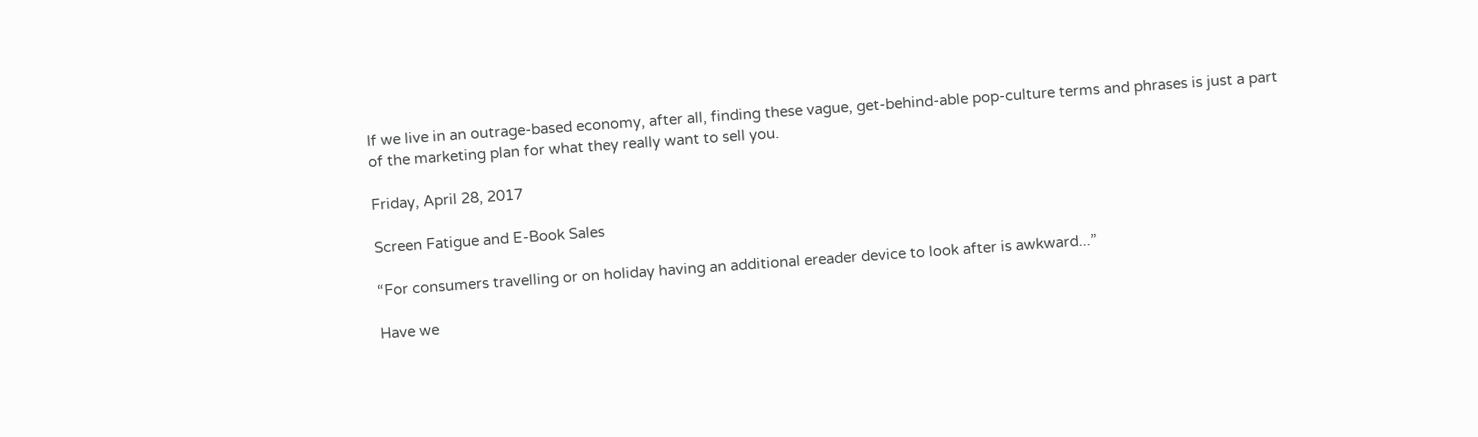If we live in an outrage-based economy, after all, finding these vague, get-behind-able pop-culture terms and phrases is just a part of the marketing plan for what they really want to sell you.

Friday, April 28, 2017

Screen Fatigue and E-Book Sales

“For consumers travelling or on holiday having an additional ereader device to look after is awkward...”

Have we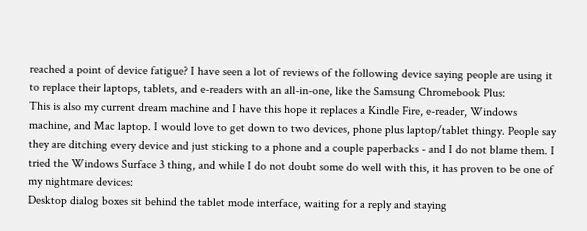reached a point of device fatigue? I have seen a lot of reviews of the following device saying people are using it to replace their laptops, tablets, and e-readers with an all-in-one, like the Samsung Chromebook Plus:
This is also my current dream machine and I have this hope it replaces a Kindle Fire, e-reader, Windows machine, and Mac laptop. I would love to get down to two devices, phone plus laptop/tablet thingy. People say they are ditching every device and just sticking to a phone and a couple paperbacks - and I do not blame them. I tried the Windows Surface 3 thing, and while I do not doubt some do well with this, it has proven to be one of my nightmare devices:
Desktop dialog boxes sit behind the tablet mode interface, waiting for a reply and staying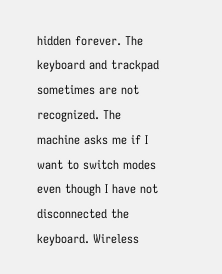hidden forever. The keyboard and trackpad sometimes are not recognized. The machine asks me if I want to switch modes even though I have not disconnected the keyboard. Wireless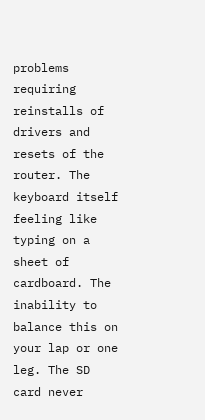problems requiring reinstalls of drivers and resets of the router. The keyboard itself feeling like typing on a sheet of cardboard. The inability to balance this on your lap or one leg. The SD card never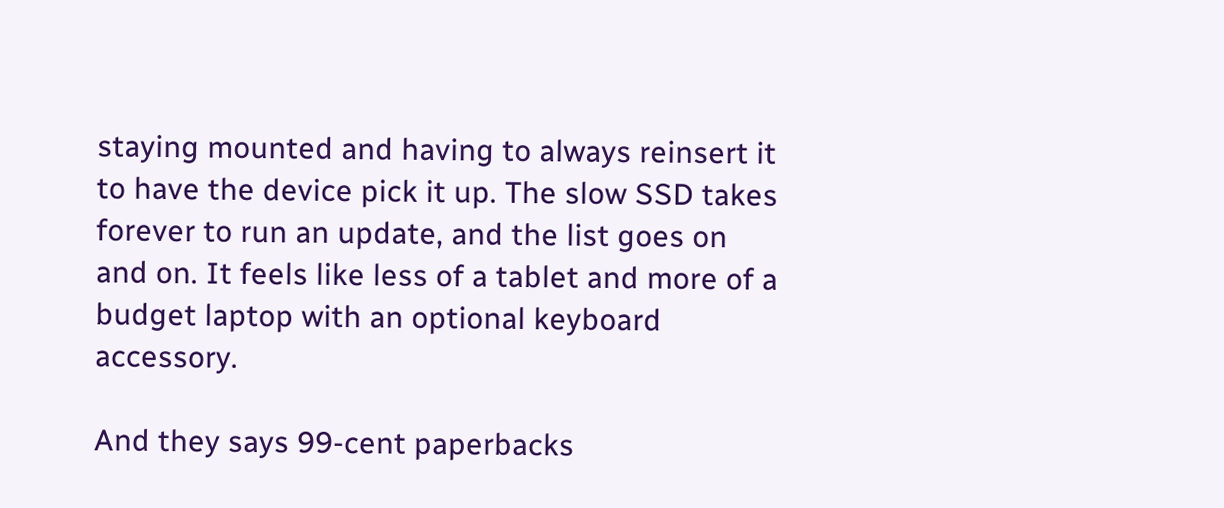staying mounted and having to always reinsert it to have the device pick it up. The slow SSD takes forever to run an update, and the list goes on and on. It feels like less of a tablet and more of a budget laptop with an optional keyboard accessory.

And they says 99-cent paperbacks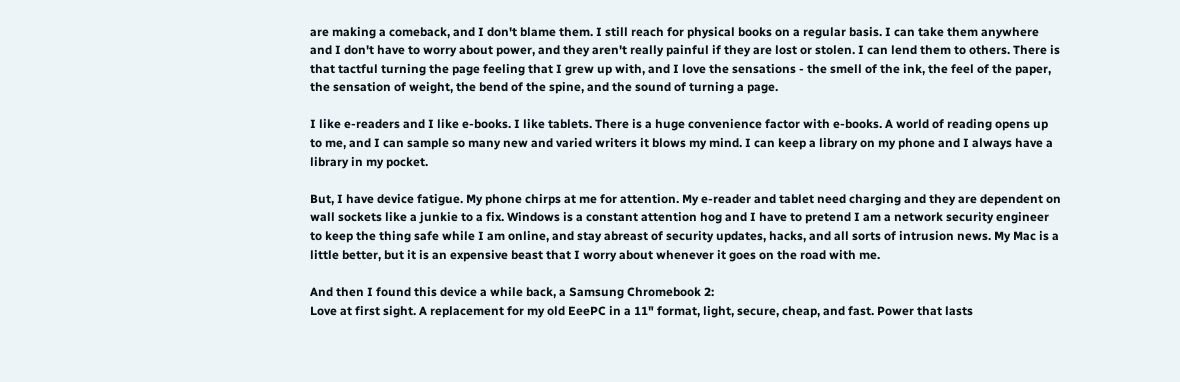are making a comeback, and I don't blame them. I still reach for physical books on a regular basis. I can take them anywhere and I don't have to worry about power, and they aren't really painful if they are lost or stolen. I can lend them to others. There is that tactful turning the page feeling that I grew up with, and I love the sensations - the smell of the ink, the feel of the paper, the sensation of weight, the bend of the spine, and the sound of turning a page.

I like e-readers and I like e-books. I like tablets. There is a huge convenience factor with e-books. A world of reading opens up to me, and I can sample so many new and varied writers it blows my mind. I can keep a library on my phone and I always have a library in my pocket.

But, I have device fatigue. My phone chirps at me for attention. My e-reader and tablet need charging and they are dependent on wall sockets like a junkie to a fix. Windows is a constant attention hog and I have to pretend I am a network security engineer to keep the thing safe while I am online, and stay abreast of security updates, hacks, and all sorts of intrusion news. My Mac is a little better, but it is an expensive beast that I worry about whenever it goes on the road with me.

And then I found this device a while back, a Samsung Chromebook 2:
Love at first sight. A replacement for my old EeePC in a 11" format, light, secure, cheap, and fast. Power that lasts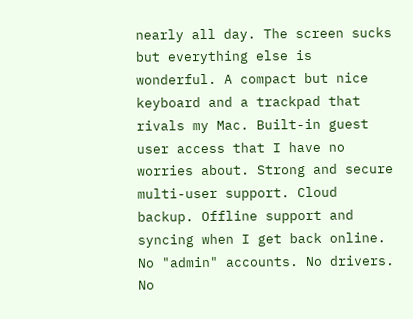nearly all day. The screen sucks but everything else is wonderful. A compact but nice keyboard and a trackpad that rivals my Mac. Built-in guest user access that I have no worries about. Strong and secure multi-user support. Cloud backup. Offline support and syncing when I get back online. No "admin" accounts. No drivers. No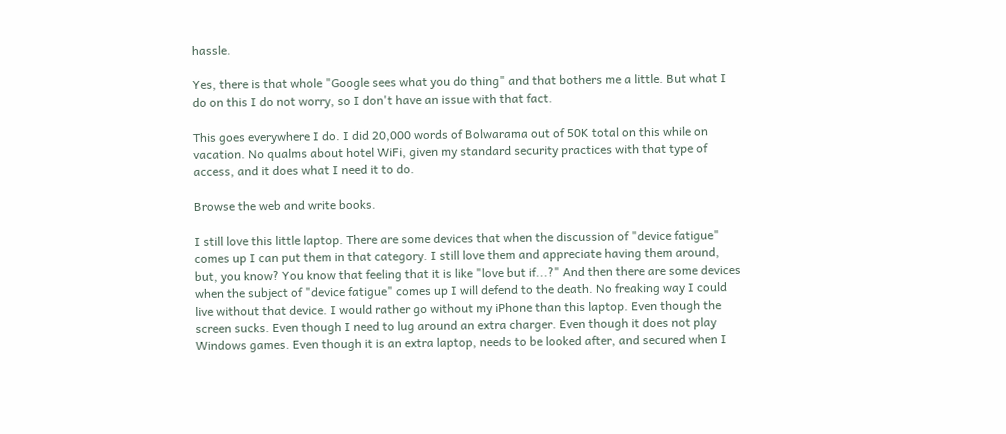hassle.

Yes, there is that whole "Google sees what you do thing" and that bothers me a little. But what I do on this I do not worry, so I don't have an issue with that fact.

This goes everywhere I do. I did 20,000 words of Bolwarama out of 50K total on this while on vacation. No qualms about hotel WiFi, given my standard security practices with that type of access, and it does what I need it to do.

Browse the web and write books.

I still love this little laptop. There are some devices that when the discussion of "device fatigue" comes up I can put them in that category. I still love them and appreciate having them around, but, you know? You know that feeling that it is like "love but if...?" And then there are some devices when the subject of "device fatigue" comes up I will defend to the death. No freaking way I could live without that device. I would rather go without my iPhone than this laptop. Even though the screen sucks. Even though I need to lug around an extra charger. Even though it does not play Windows games. Even though it is an extra laptop, needs to be looked after, and secured when I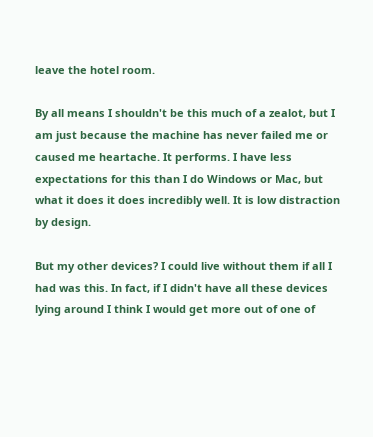leave the hotel room.

By all means I shouldn't be this much of a zealot, but I am just because the machine has never failed me or caused me heartache. It performs. I have less expectations for this than I do Windows or Mac, but what it does it does incredibly well. It is low distraction by design.

But my other devices? I could live without them if all I had was this. In fact, if I didn't have all these devices lying around I think I would get more out of one of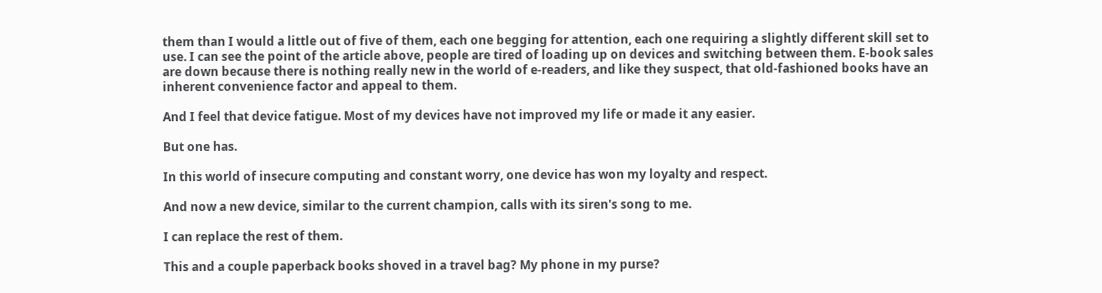them than I would a little out of five of them, each one begging for attention, each one requiring a slightly different skill set to use. I can see the point of the article above, people are tired of loading up on devices and switching between them. E-book sales are down because there is nothing really new in the world of e-readers, and like they suspect, that old-fashioned books have an inherent convenience factor and appeal to them.

And I feel that device fatigue. Most of my devices have not improved my life or made it any easier.

But one has.

In this world of insecure computing and constant worry, one device has won my loyalty and respect.

And now a new device, similar to the current champion, calls with its siren's song to me.

I can replace the rest of them.

This and a couple paperback books shoved in a travel bag? My phone in my purse?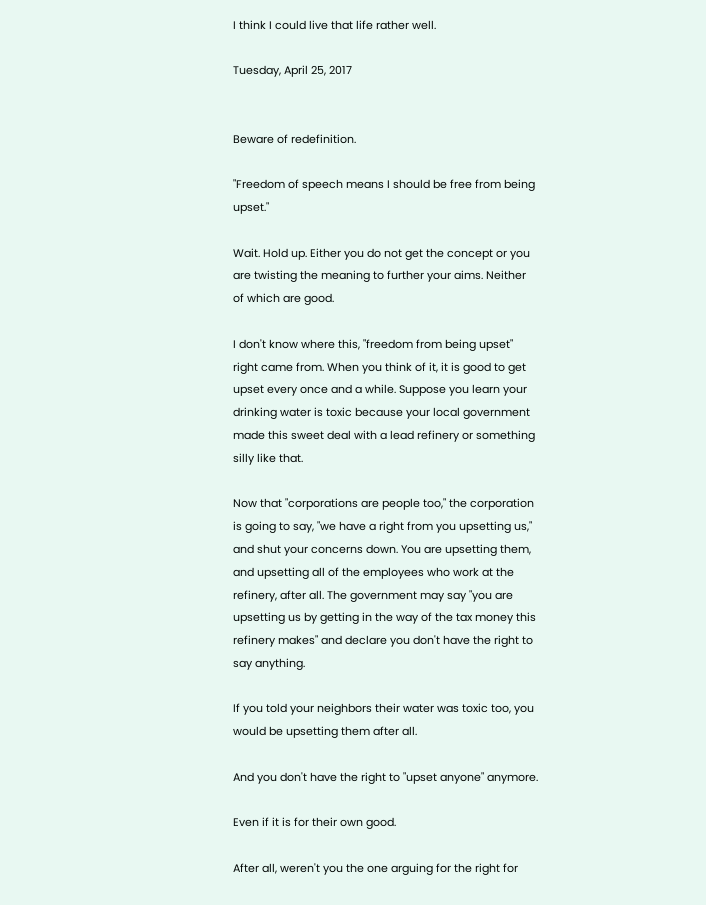I think I could live that life rather well.

Tuesday, April 25, 2017


Beware of redefinition.

"Freedom of speech means I should be free from being upset."

Wait. Hold up. Either you do not get the concept or you are twisting the meaning to further your aims. Neither of which are good.

I don't know where this, "freedom from being upset" right came from. When you think of it, it is good to get upset every once and a while. Suppose you learn your drinking water is toxic because your local government made this sweet deal with a lead refinery or something silly like that.

Now that "corporations are people too," the corporation is going to say, "we have a right from you upsetting us," and shut your concerns down. You are upsetting them, and upsetting all of the employees who work at the refinery, after all. The government may say "you are upsetting us by getting in the way of the tax money this refinery makes" and declare you don't have the right to say anything.

If you told your neighbors their water was toxic too, you would be upsetting them after all.

And you don't have the right to "upset anyone" anymore.

Even if it is for their own good.

After all, weren't you the one arguing for the right for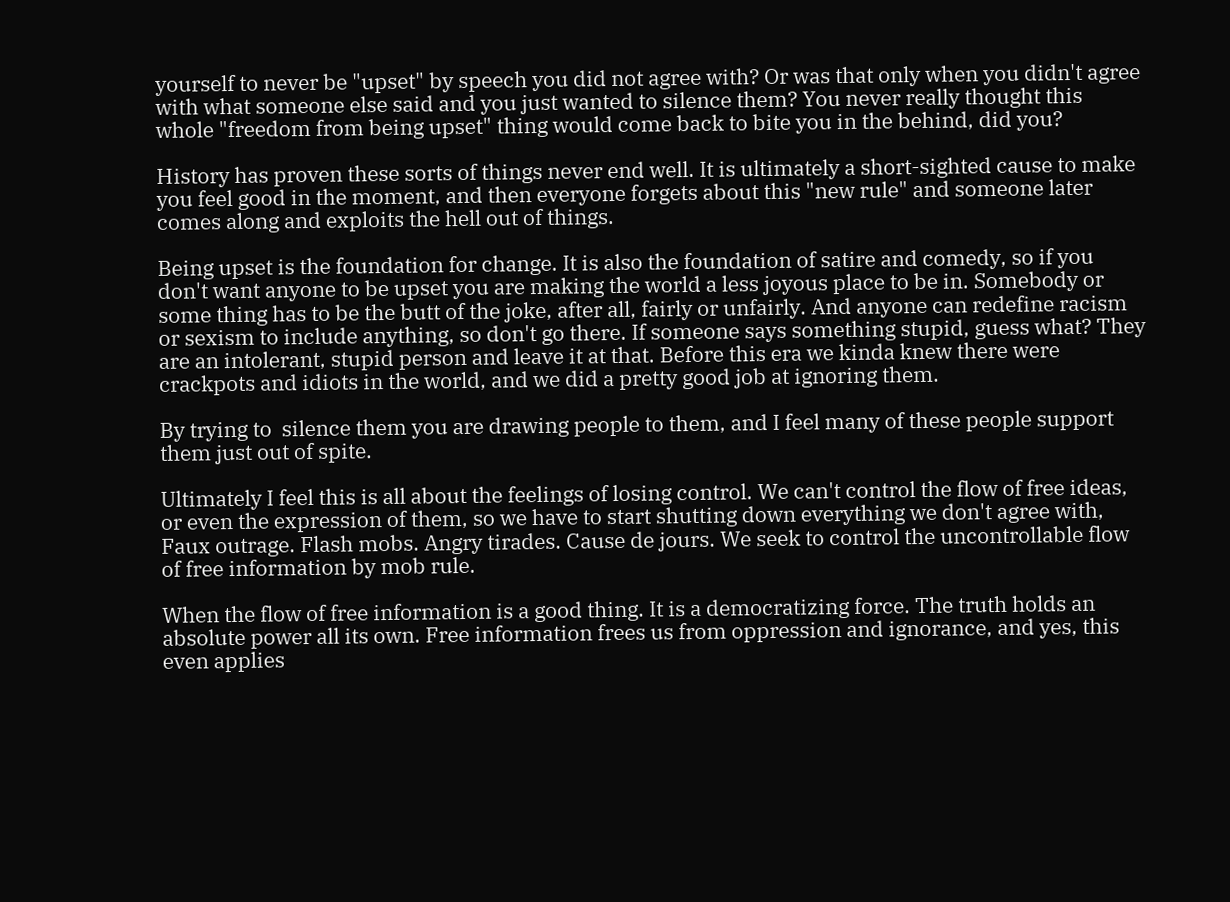yourself to never be "upset" by speech you did not agree with? Or was that only when you didn't agree with what someone else said and you just wanted to silence them? You never really thought this whole "freedom from being upset" thing would come back to bite you in the behind, did you?

History has proven these sorts of things never end well. It is ultimately a short-sighted cause to make you feel good in the moment, and then everyone forgets about this "new rule" and someone later comes along and exploits the hell out of things.

Being upset is the foundation for change. It is also the foundation of satire and comedy, so if you don't want anyone to be upset you are making the world a less joyous place to be in. Somebody or some thing has to be the butt of the joke, after all, fairly or unfairly. And anyone can redefine racism or sexism to include anything, so don't go there. If someone says something stupid, guess what? They are an intolerant, stupid person and leave it at that. Before this era we kinda knew there were crackpots and idiots in the world, and we did a pretty good job at ignoring them.

By trying to  silence them you are drawing people to them, and I feel many of these people support them just out of spite.

Ultimately I feel this is all about the feelings of losing control. We can't control the flow of free ideas, or even the expression of them, so we have to start shutting down everything we don't agree with, Faux outrage. Flash mobs. Angry tirades. Cause de jours. We seek to control the uncontrollable flow of free information by mob rule.

When the flow of free information is a good thing. It is a democratizing force. The truth holds an absolute power all its own. Free information frees us from oppression and ignorance, and yes, this even applies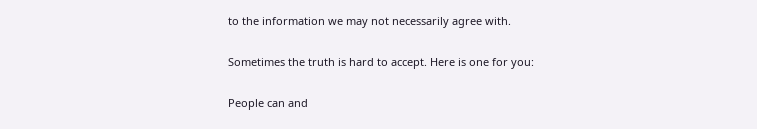to the information we may not necessarily agree with.

Sometimes the truth is hard to accept. Here is one for you:

People can and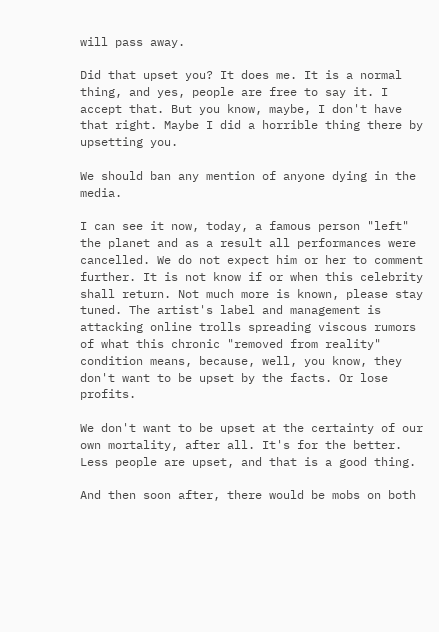will pass away.

Did that upset you? It does me. It is a normal thing, and yes, people are free to say it. I accept that. But you know, maybe, I don't have that right. Maybe I did a horrible thing there by upsetting you.

We should ban any mention of anyone dying in the media.

I can see it now, today, a famous person "left" the planet and as a result all performances were cancelled. We do not expect him or her to comment further. It is not know if or when this celebrity shall return. Not much more is known, please stay tuned. The artist's label and management is attacking online trolls spreading viscous rumors of what this chronic "removed from reality" condition means, because, well, you know, they don't want to be upset by the facts. Or lose profits.

We don't want to be upset at the certainty of our own mortality, after all. It's for the better. Less people are upset, and that is a good thing.

And then soon after, there would be mobs on both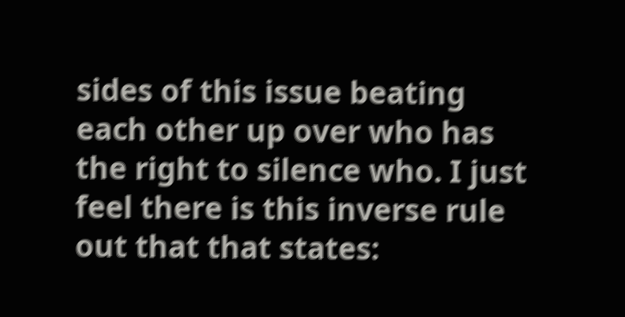sides of this issue beating each other up over who has the right to silence who. I just feel there is this inverse rule out that that states: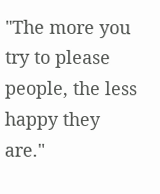"The more you try to please people, the less happy they are."